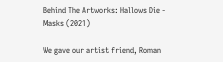Behind The Artworks: Hallows Die - Masks (2021)

We gave our artist friend, Roman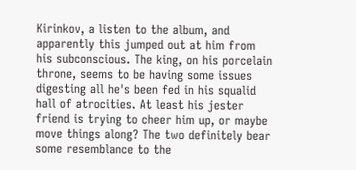Kirinkov, a listen to the album, and apparently this jumped out at him from his subconscious. The king, on his porcelain throne, seems to be having some issues digesting all he's been fed in his squalid hall of atrocities. At least his jester friend is trying to cheer him up, or maybe move things along? The two definitely bear some resemblance to the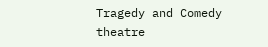Tragedy and Comedy theatre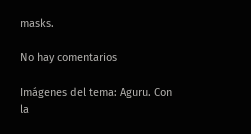masks.

No hay comentarios

Imágenes del tema: Aguru. Con la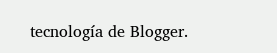tecnología de Blogger.